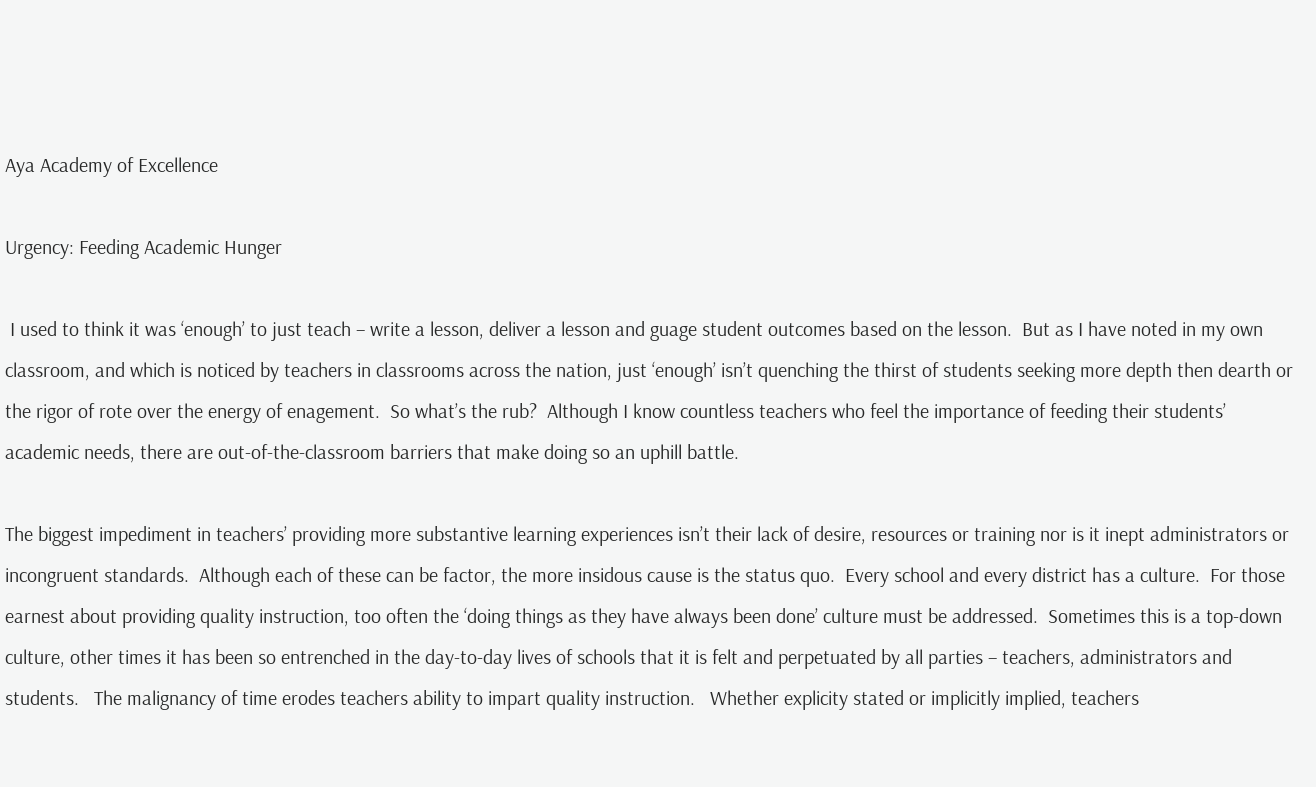Aya Academy of Excellence

Urgency: Feeding Academic Hunger

 I used to think it was ‘enough’ to just teach – write a lesson, deliver a lesson and guage student outcomes based on the lesson.  But as I have noted in my own classroom, and which is noticed by teachers in classrooms across the nation, just ‘enough’ isn’t quenching the thirst of students seeking more depth then dearth or the rigor of rote over the energy of enagement.  So what’s the rub?  Although I know countless teachers who feel the importance of feeding their students’ academic needs, there are out-of-the-classroom barriers that make doing so an uphill battle.

The biggest impediment in teachers’ providing more substantive learning experiences isn’t their lack of desire, resources or training nor is it inept administrators or incongruent standards.  Although each of these can be factor, the more insidous cause is the status quo.  Every school and every district has a culture.  For those earnest about providing quality instruction, too often the ‘doing things as they have always been done’ culture must be addressed.  Sometimes this is a top-down culture, other times it has been so entrenched in the day-to-day lives of schools that it is felt and perpetuated by all parties – teachers, administrators and students.   The malignancy of time erodes teachers ability to impart quality instruction.   Whether explicity stated or implicitly implied, teachers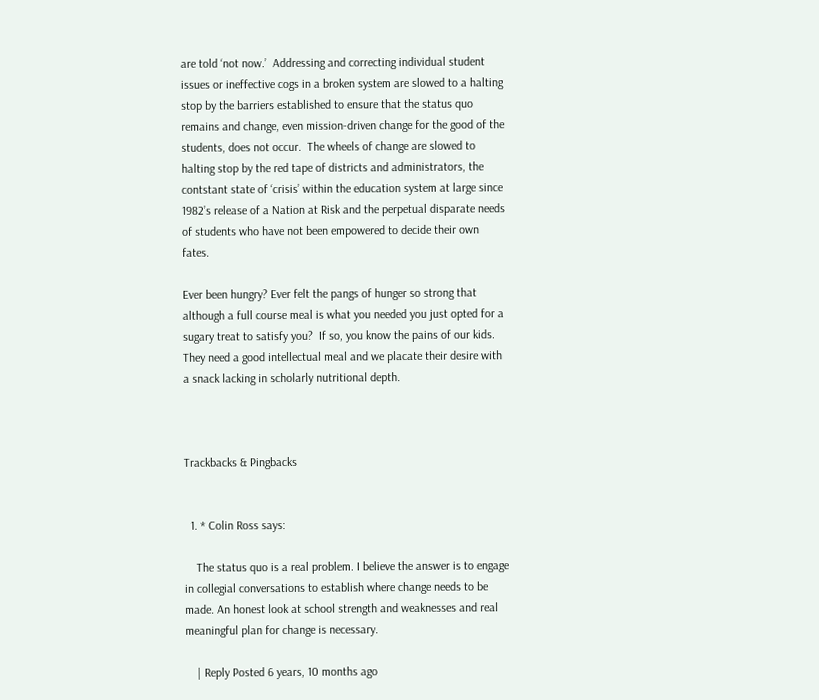are told ‘not now.’  Addressing and correcting individual student issues or ineffective cogs in a broken system are slowed to a halting stop by the barriers established to ensure that the status quo remains and change, even mission-driven change for the good of the students, does not occur.  The wheels of change are slowed to halting stop by the red tape of districts and administrators, the contstant state of ‘crisis’ within the education system at large since 1982’s release of a Nation at Risk and the perpetual disparate needs of students who have not been empowered to decide their own fates.

Ever been hungry? Ever felt the pangs of hunger so strong that although a full course meal is what you needed you just opted for a sugary treat to satisfy you?  If so, you know the pains of our kids.  They need a good intellectual meal and we placate their desire with a snack lacking in scholarly nutritional depth.



Trackbacks & Pingbacks


  1. * Colin Ross says:

    The status quo is a real problem. I believe the answer is to engage in collegial conversations to establish where change needs to be made. An honest look at school strength and weaknesses and real meaningful plan for change is necessary.

    | Reply Posted 6 years, 10 months ago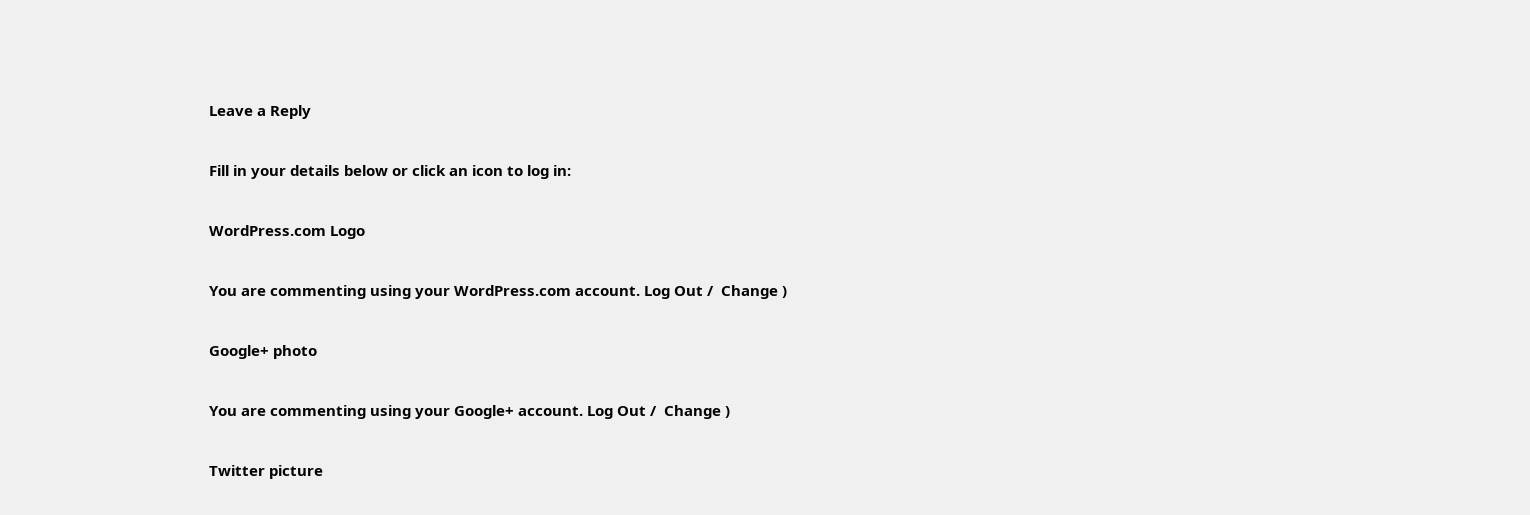Leave a Reply

Fill in your details below or click an icon to log in:

WordPress.com Logo

You are commenting using your WordPress.com account. Log Out /  Change )

Google+ photo

You are commenting using your Google+ account. Log Out /  Change )

Twitter picture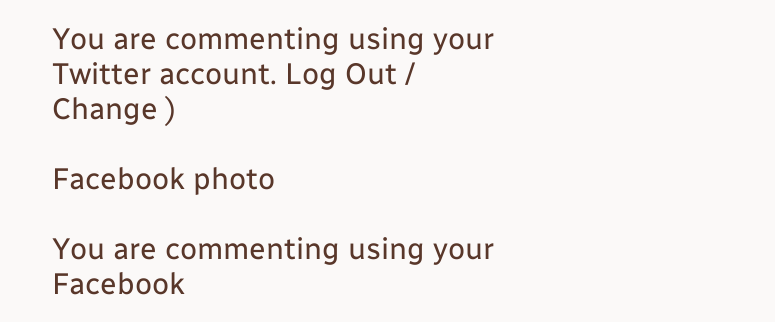You are commenting using your Twitter account. Log Out /  Change )

Facebook photo

You are commenting using your Facebook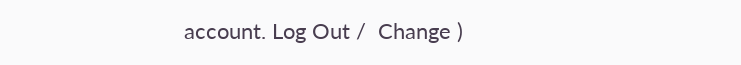account. Log Out /  Change )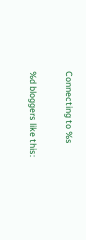Connecting to %s

%d bloggers like this: